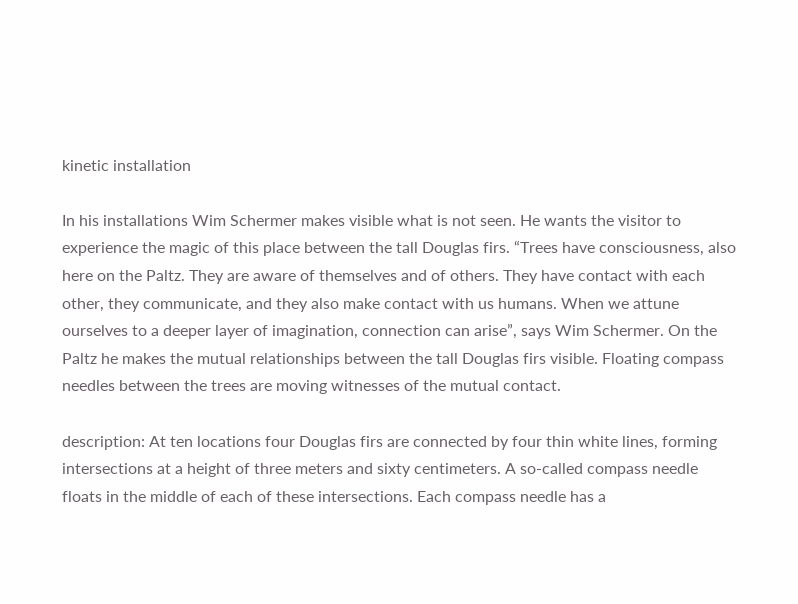kinetic installation

In his installations Wim Schermer makes visible what is not seen. He wants the visitor to experience the magic of this place between the tall Douglas firs. “Trees have consciousness, also here on the Paltz. They are aware of themselves and of others. They have contact with each other, they communicate, and they also make contact with us humans. When we attune ourselves to a deeper layer of imagination, connection can arise”, says Wim Schermer. On the Paltz he makes the mutual relationships between the tall Douglas firs visible. Floating compass needles between the trees are moving witnesses of the mutual contact.

description: At ten locations four Douglas firs are connected by four thin white lines, forming intersections at a height of three meters and sixty centimeters. A so-called compass needle floats in the middle of each of these intersections. Each compass needle has a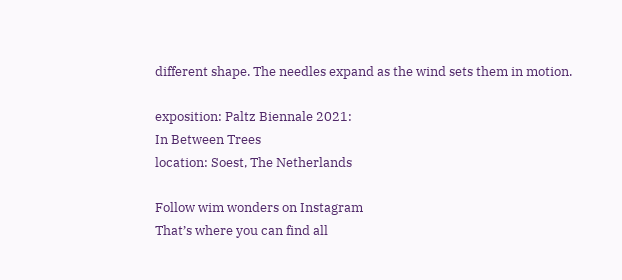different shape. The needles expand as the wind sets them in motion.

exposition: Paltz Biennale 2021:
In Between Trees
location: Soest, The Netherlands

Follow wim wonders on Instagram
That’s where you can find all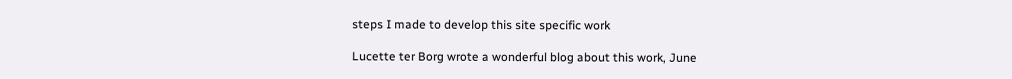steps I made to develop this site specific work

Lucette ter Borg wrote a wonderful blog about this work, June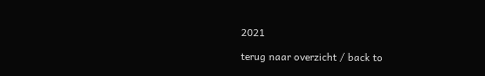2021

terug naar overzicht / back to